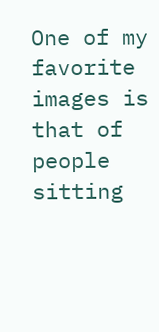One of my favorite images is that of people sitting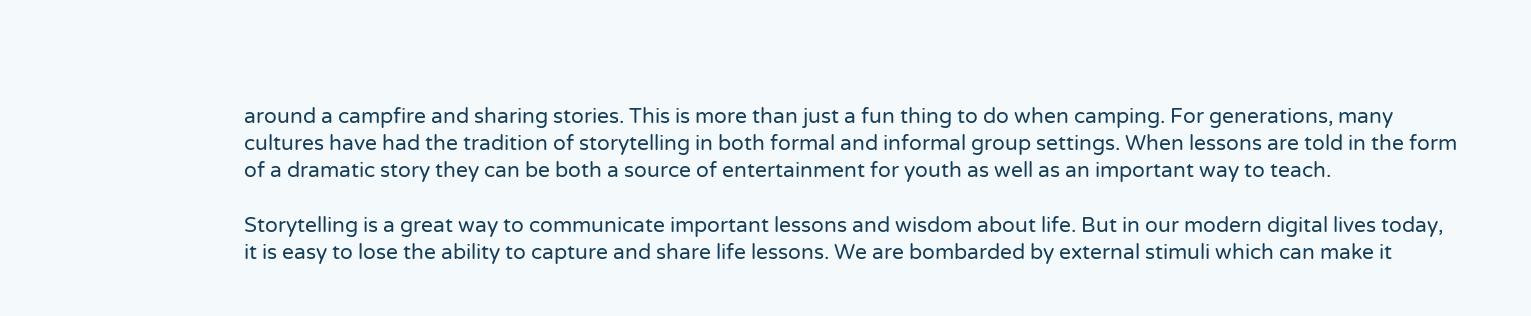around a campfire and sharing stories. This is more than just a fun thing to do when camping. For generations, many cultures have had the tradition of storytelling in both formal and informal group settings. When lessons are told in the form of a dramatic story they can be both a source of entertainment for youth as well as an important way to teach.

Storytelling is a great way to communicate important lessons and wisdom about life. But in our modern digital lives today, it is easy to lose the ability to capture and share life lessons. We are bombarded by external stimuli which can make it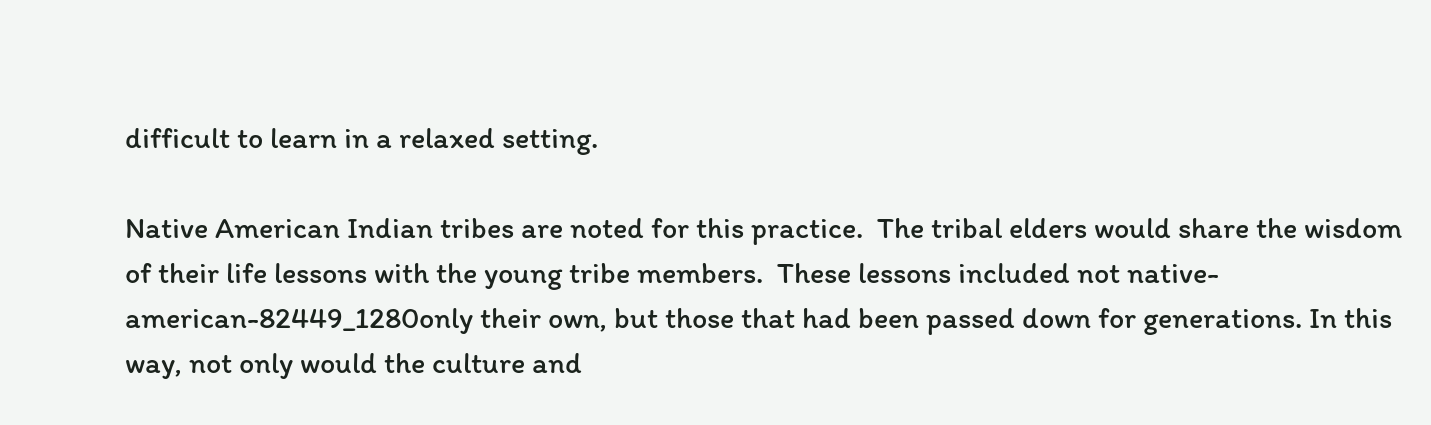difficult to learn in a relaxed setting.

Native American Indian tribes are noted for this practice.  The tribal elders would share the wisdom of their life lessons with the young tribe members.  These lessons included not native-american-82449_1280only their own, but those that had been passed down for generations. In this way, not only would the culture and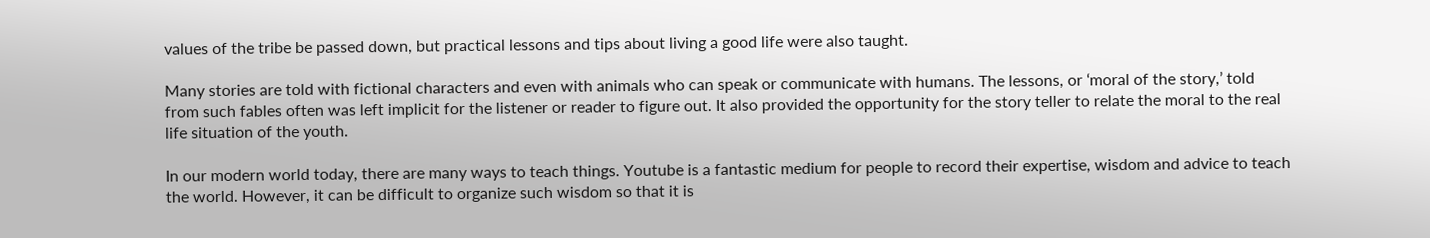values of the tribe be passed down, but practical lessons and tips about living a good life were also taught.

Many stories are told with fictional characters and even with animals who can speak or communicate with humans. The lessons, or ‘moral of the story,’ told from such fables often was left implicit for the listener or reader to figure out. It also provided the opportunity for the story teller to relate the moral to the real life situation of the youth.

In our modern world today, there are many ways to teach things. Youtube is a fantastic medium for people to record their expertise, wisdom and advice to teach the world. However, it can be difficult to organize such wisdom so that it is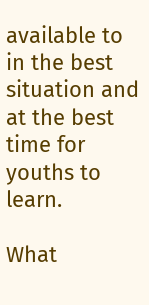available to in the best situation and at the best time for youths to learn.

What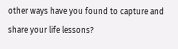other ways have you found to capture and share your life lessons?